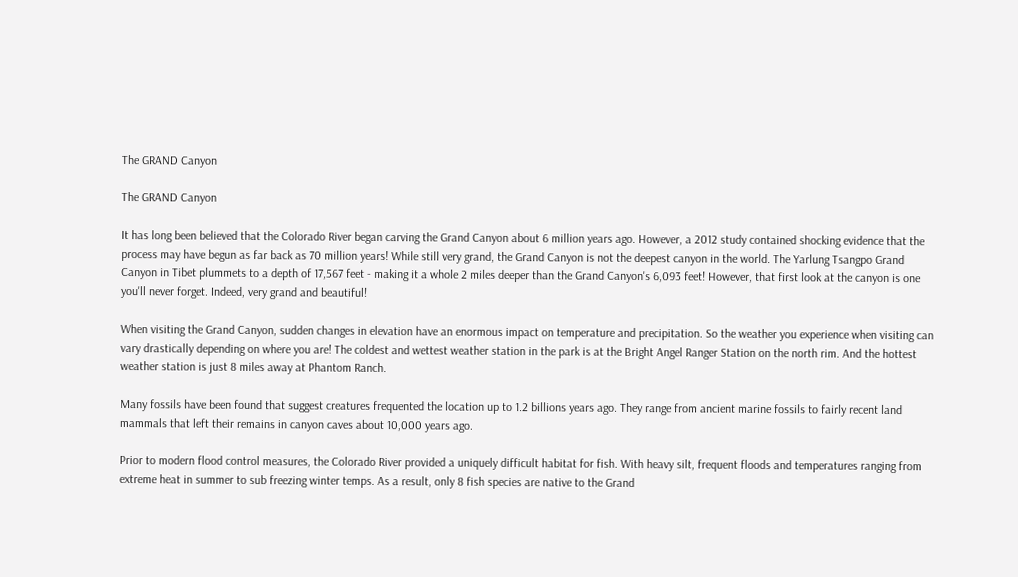The GRAND Canyon

The GRAND Canyon

It has long been believed that the Colorado River began carving the Grand Canyon about 6 million years ago. However, a 2012 study contained shocking evidence that the process may have begun as far back as 70 million years! While still very grand, the Grand Canyon is not the deepest canyon in the world. The Yarlung Tsangpo Grand Canyon in Tibet plummets to a depth of 17,567 feet - making it a whole 2 miles deeper than the Grand Canyon's 6,093 feet! However, that first look at the canyon is one you'll never forget. Indeed, very grand and beautiful!

When visiting the Grand Canyon, sudden changes in elevation have an enormous impact on temperature and precipitation. So the weather you experience when visiting can vary drastically depending on where you are! The coldest and wettest weather station in the park is at the Bright Angel Ranger Station on the north rim. And the hottest weather station is just 8 miles away at Phantom Ranch.

Many fossils have been found that suggest creatures frequented the location up to 1.2 billions years ago. They range from ancient marine fossils to fairly recent land mammals that left their remains in canyon caves about 10,000 years ago.

Prior to modern flood control measures, the Colorado River provided a uniquely difficult habitat for fish. With heavy silt, frequent floods and temperatures ranging from extreme heat in summer to sub freezing winter temps. As a result, only 8 fish species are native to the Grand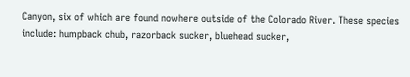Canyon, six of which are found nowhere outside of the Colorado River. These species include: humpback chub, razorback sucker, bluehead sucker,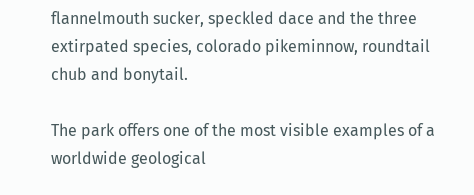flannelmouth sucker, speckled dace and the three extirpated species, colorado pikeminnow, roundtail chub and bonytail.

The park offers one of the most visible examples of a worldwide geological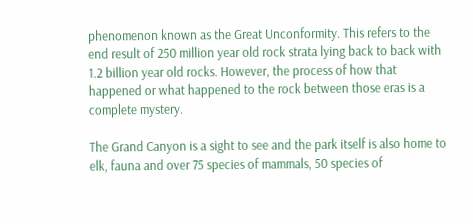phenomenon known as the Great Unconformity. This refers to the end result of 250 million year old rock strata lying back to back with 1.2 billion year old rocks. However, the process of how that happened or what happened to the rock between those eras is a complete mystery.

The Grand Canyon is a sight to see and the park itself is also home to elk, fauna and over 75 species of mammals, 50 species of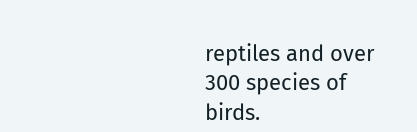reptiles and over 300 species of birds.